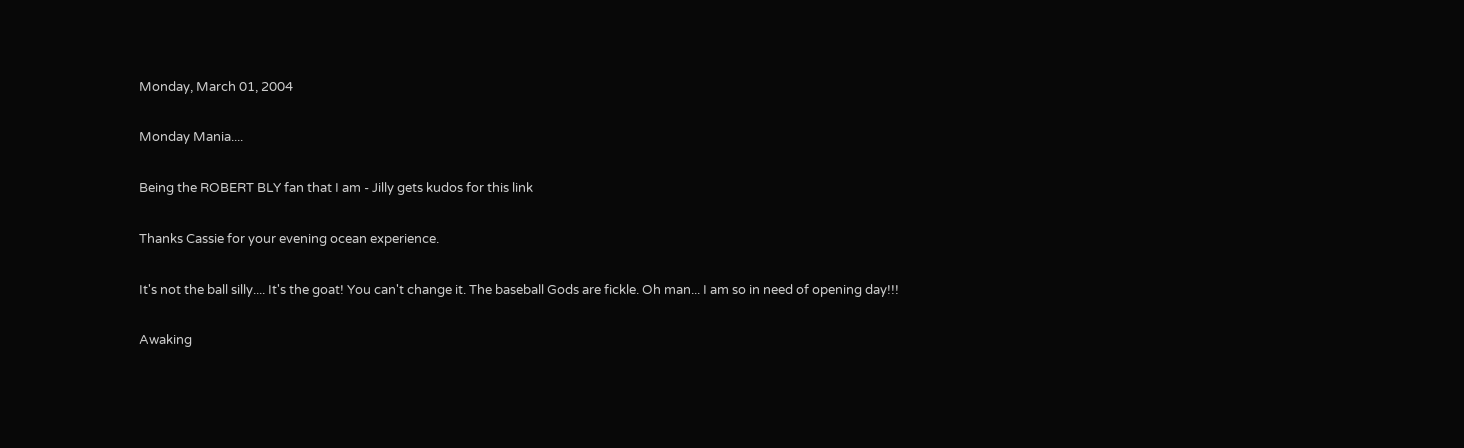Monday, March 01, 2004

Monday Mania....

Being the ROBERT BLY fan that I am - Jilly gets kudos for this link

Thanks Cassie for your evening ocean experience.

It's not the ball silly.... It's the goat! You can't change it. The baseball Gods are fickle. Oh man... I am so in need of opening day!!!

Awaking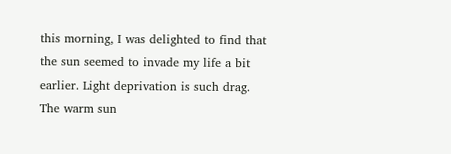this morning, I was delighted to find that the sun seemed to invade my life a bit earlier. Light deprivation is such drag. The warm sun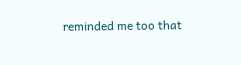reminded me too that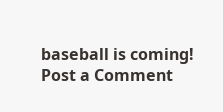baseball is coming!
Post a Comment